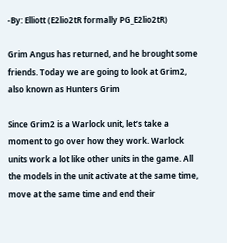-By: Elliott (E2lio2tR formally PG_E2lio2tR)

Grim Angus has returned, and he brought some friends. Today we are going to look at Grim2, also known as Hunters Grim

Since Grim2 is a Warlock unit, let’s take a moment to go over how they work. Warlock units work a lot like other units in the game. All the models in the unit activate at the same time, move at the same time and end their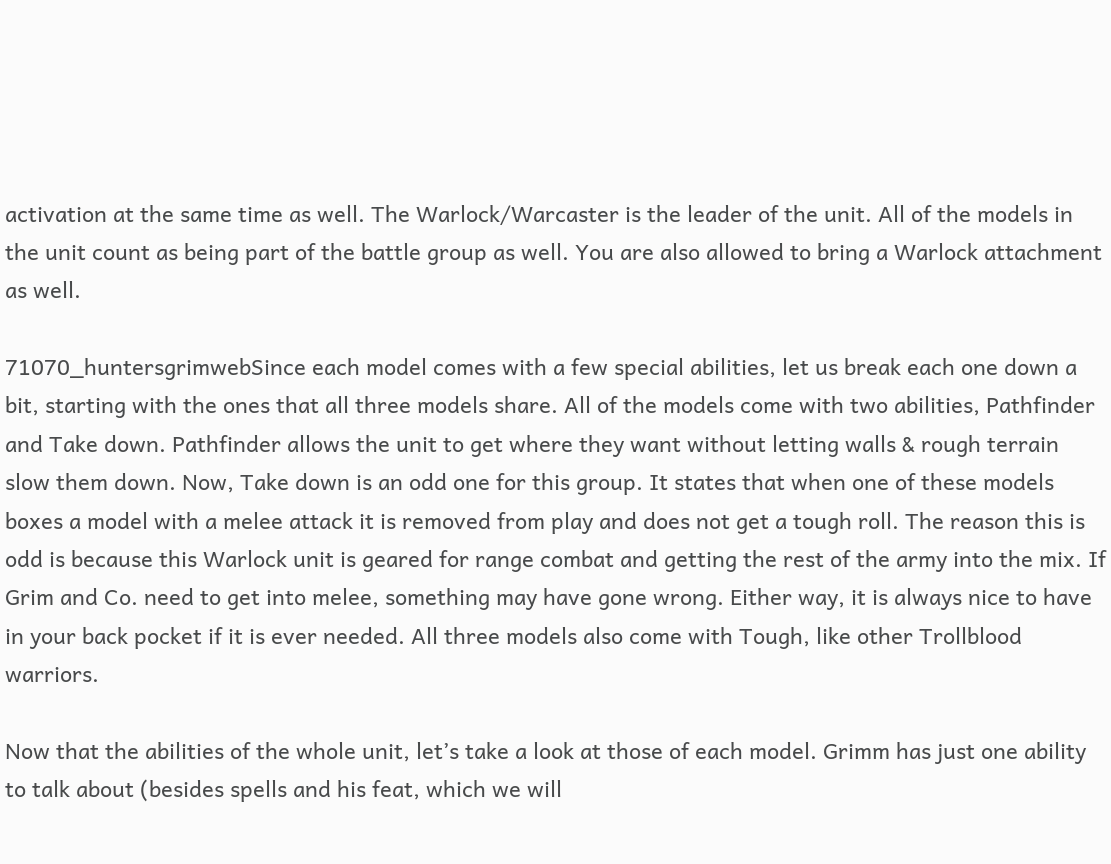activation at the same time as well. The Warlock/Warcaster is the leader of the unit. All of the models in the unit count as being part of the battle group as well. You are also allowed to bring a Warlock attachment as well.

71070_huntersgrimwebSince each model comes with a few special abilities, let us break each one down a bit, starting with the ones that all three models share. All of the models come with two abilities, Pathfinder and Take down. Pathfinder allows the unit to get where they want without letting walls & rough terrain slow them down. Now, Take down is an odd one for this group. It states that when one of these models boxes a model with a melee attack it is removed from play and does not get a tough roll. The reason this is odd is because this Warlock unit is geared for range combat and getting the rest of the army into the mix. If Grim and Co. need to get into melee, something may have gone wrong. Either way, it is always nice to have in your back pocket if it is ever needed. All three models also come with Tough, like other Trollblood warriors.

Now that the abilities of the whole unit, let’s take a look at those of each model. Grimm has just one ability to talk about (besides spells and his feat, which we will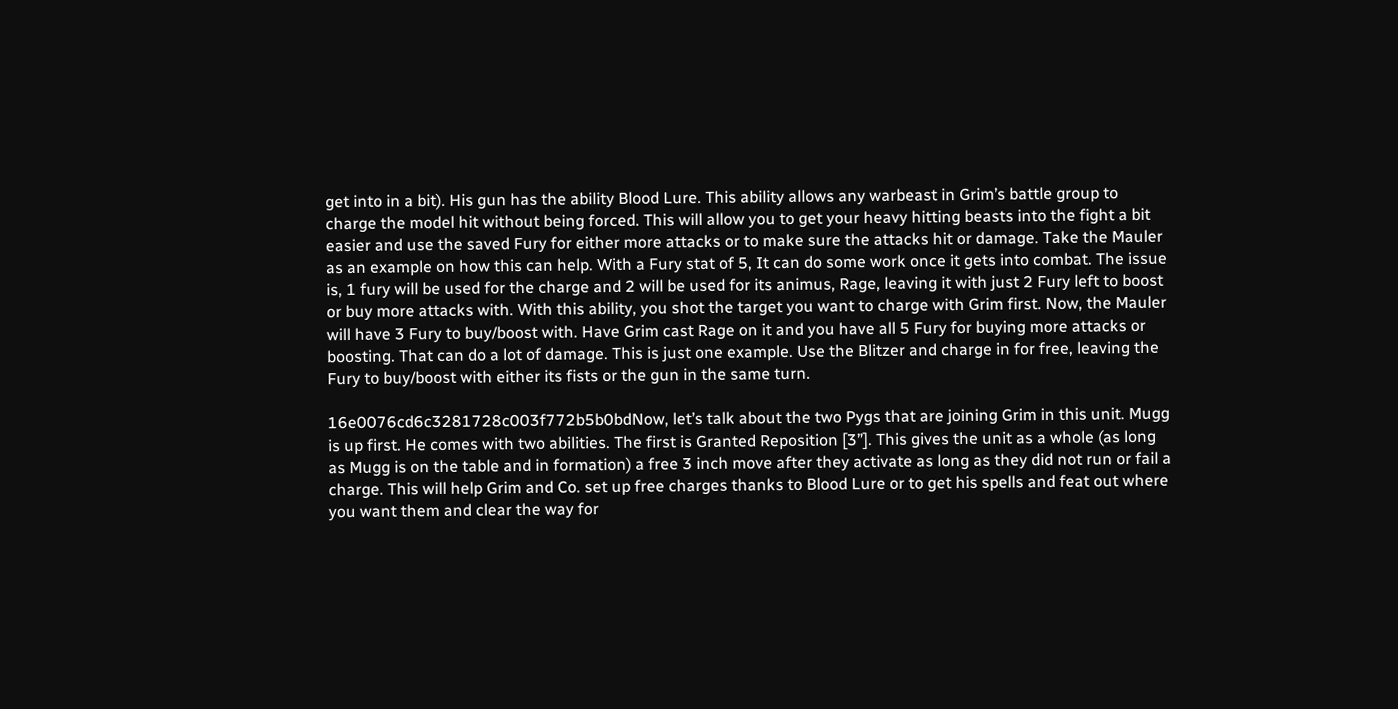get into in a bit). His gun has the ability Blood Lure. This ability allows any warbeast in Grim’s battle group to charge the model hit without being forced. This will allow you to get your heavy hitting beasts into the fight a bit easier and use the saved Fury for either more attacks or to make sure the attacks hit or damage. Take the Mauler as an example on how this can help. With a Fury stat of 5, It can do some work once it gets into combat. The issue is, 1 fury will be used for the charge and 2 will be used for its animus, Rage, leaving it with just 2 Fury left to boost or buy more attacks with. With this ability, you shot the target you want to charge with Grim first. Now, the Mauler will have 3 Fury to buy/boost with. Have Grim cast Rage on it and you have all 5 Fury for buying more attacks or boosting. That can do a lot of damage. This is just one example. Use the Blitzer and charge in for free, leaving the Fury to buy/boost with either its fists or the gun in the same turn.

16e0076cd6c3281728c003f772b5b0bdNow, let’s talk about the two Pygs that are joining Grim in this unit. Mugg is up first. He comes with two abilities. The first is Granted Reposition [3”]. This gives the unit as a whole (as long as Mugg is on the table and in formation) a free 3 inch move after they activate as long as they did not run or fail a charge. This will help Grim and Co. set up free charges thanks to Blood Lure or to get his spells and feat out where you want them and clear the way for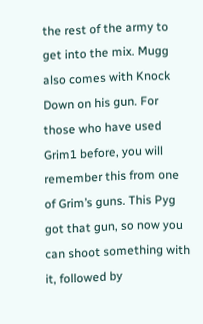the rest of the army to get into the mix. Mugg also comes with Knock Down on his gun. For those who have used Grim1 before, you will remember this from one of Grim’s guns. This Pyg got that gun, so now you can shoot something with it, followed by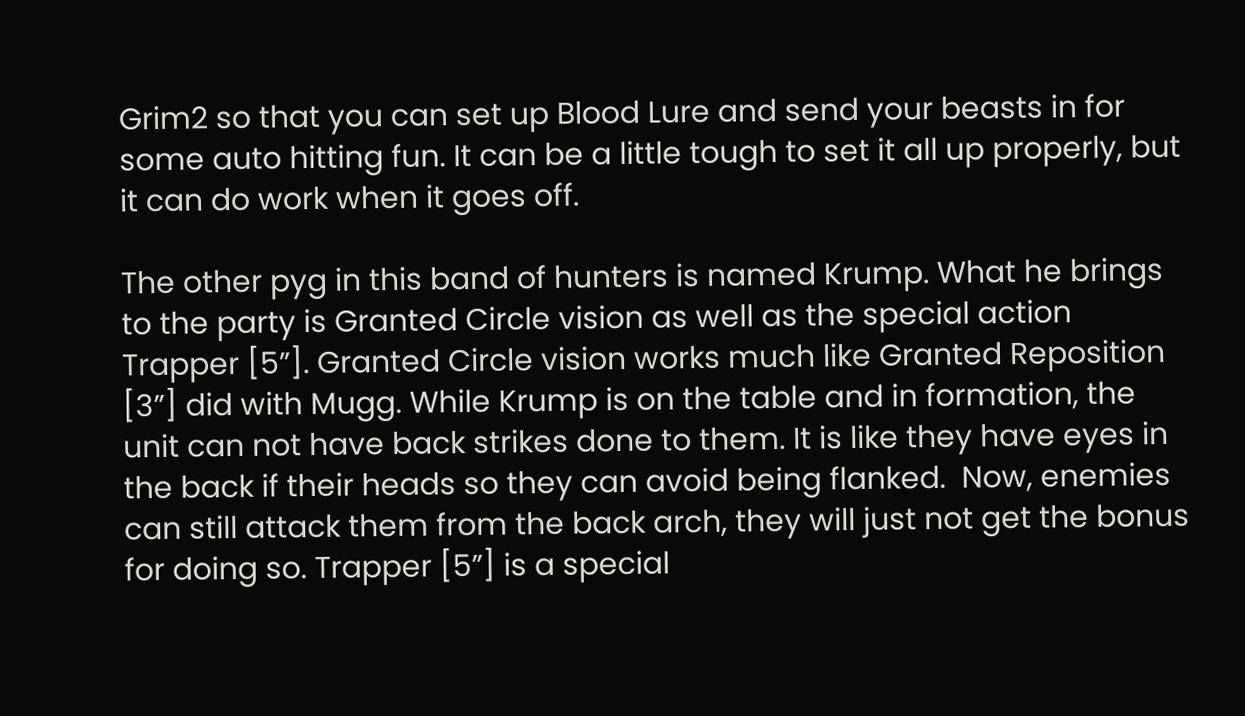Grim2 so that you can set up Blood Lure and send your beasts in for some auto hitting fun. It can be a little tough to set it all up properly, but it can do work when it goes off.

The other pyg in this band of hunters is named Krump. What he brings to the party is Granted Circle vision as well as the special action Trapper [5”]. Granted Circle vision works much like Granted Reposition [3”] did with Mugg. While Krump is on the table and in formation, the unit can not have back strikes done to them. It is like they have eyes in the back if their heads so they can avoid being flanked.  Now, enemies can still attack them from the back arch, they will just not get the bonus for doing so. Trapper [5”] is a special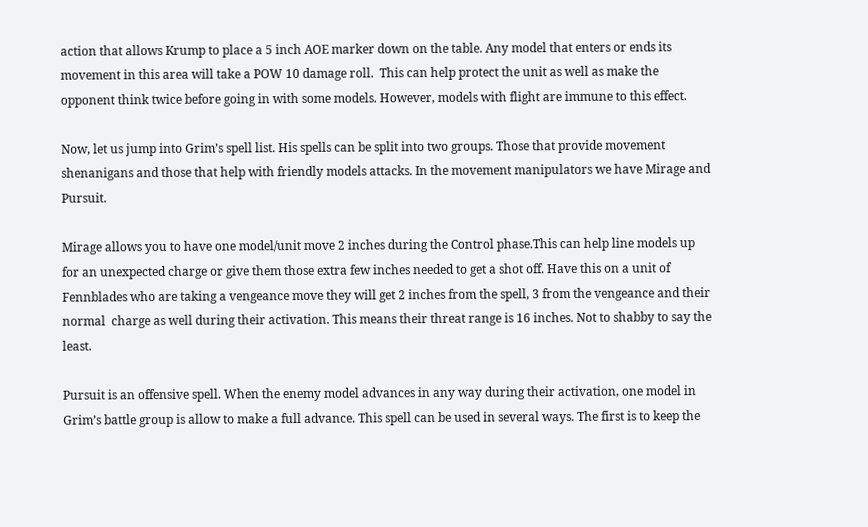action that allows Krump to place a 5 inch AOE marker down on the table. Any model that enters or ends its movement in this area will take a POW 10 damage roll.  This can help protect the unit as well as make the opponent think twice before going in with some models. However, models with flight are immune to this effect.

Now, let us jump into Grim’s spell list. His spells can be split into two groups. Those that provide movement shenanigans and those that help with friendly models attacks. In the movement manipulators we have Mirage and Pursuit.

Mirage allows you to have one model/unit move 2 inches during the Control phase.This can help line models up for an unexpected charge or give them those extra few inches needed to get a shot off. Have this on a unit of Fennblades who are taking a vengeance move they will get 2 inches from the spell, 3 from the vengeance and their normal  charge as well during their activation. This means their threat range is 16 inches. Not to shabby to say the least.

Pursuit is an offensive spell. When the enemy model advances in any way during their activation, one model in Grim’s battle group is allow to make a full advance. This spell can be used in several ways. The first is to keep the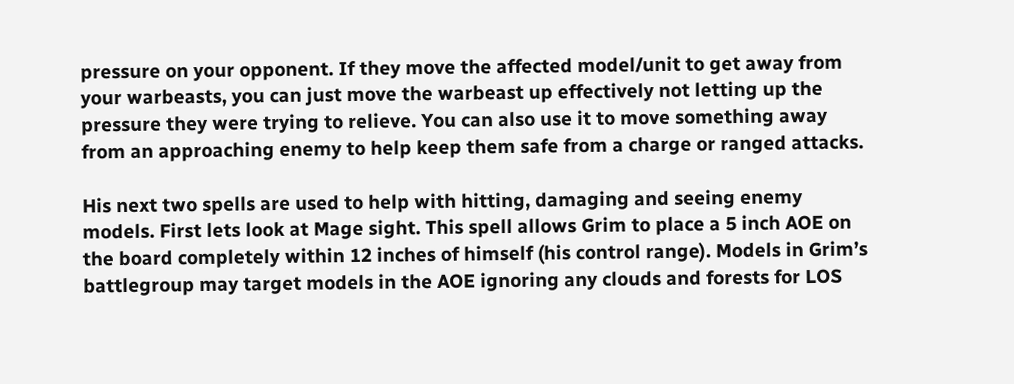pressure on your opponent. If they move the affected model/unit to get away from your warbeasts, you can just move the warbeast up effectively not letting up the pressure they were trying to relieve. You can also use it to move something away from an approaching enemy to help keep them safe from a charge or ranged attacks.

His next two spells are used to help with hitting, damaging and seeing enemy models. First lets look at Mage sight. This spell allows Grim to place a 5 inch AOE on the board completely within 12 inches of himself (his control range). Models in Grim’s battlegroup may target models in the AOE ignoring any clouds and forests for LOS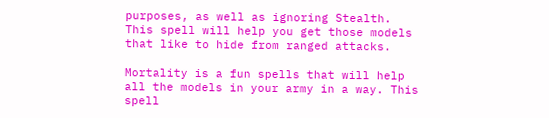purposes, as well as ignoring Stealth. This spell will help you get those models that like to hide from ranged attacks.

Mortality is a fun spells that will help all the models in your army in a way. This spell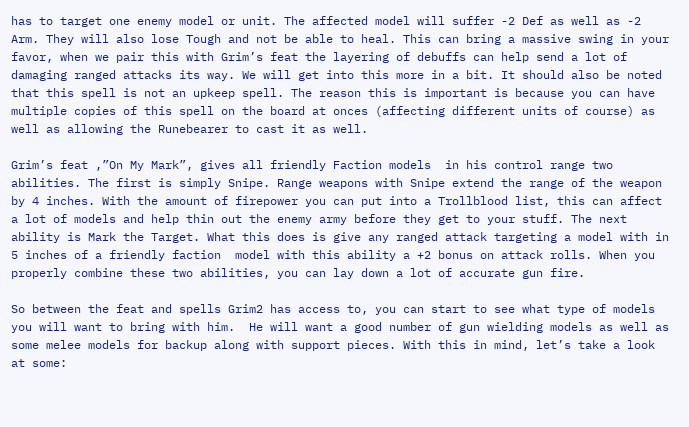has to target one enemy model or unit. The affected model will suffer -2 Def as well as -2 Arm. They will also lose Tough and not be able to heal. This can bring a massive swing in your favor, when we pair this with Grim’s feat the layering of debuffs can help send a lot of damaging ranged attacks its way. We will get into this more in a bit. It should also be noted that this spell is not an upkeep spell. The reason this is important is because you can have multiple copies of this spell on the board at onces (affecting different units of course) as well as allowing the Runebearer to cast it as well.

Grim’s feat ,”On My Mark”, gives all friendly Faction models  in his control range two abilities. The first is simply Snipe. Range weapons with Snipe extend the range of the weapon by 4 inches. With the amount of firepower you can put into a Trollblood list, this can affect a lot of models and help thin out the enemy army before they get to your stuff. The next ability is Mark the Target. What this does is give any ranged attack targeting a model with in 5 inches of a friendly faction  model with this ability a +2 bonus on attack rolls. When you properly combine these two abilities, you can lay down a lot of accurate gun fire.

So between the feat and spells Grim2 has access to, you can start to see what type of models you will want to bring with him.  He will want a good number of gun wielding models as well as some melee models for backup along with support pieces. With this in mind, let’s take a look at some: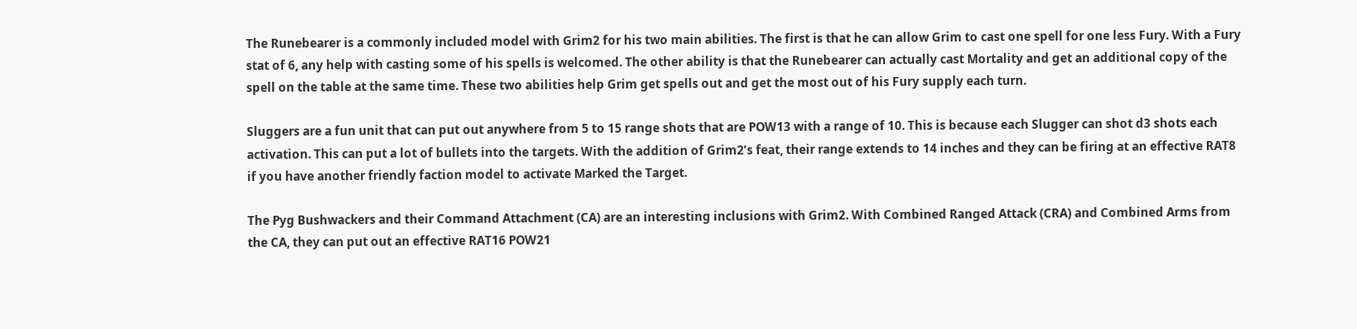The Runebearer is a commonly included model with Grim2 for his two main abilities. The first is that he can allow Grim to cast one spell for one less Fury. With a Fury stat of 6, any help with casting some of his spells is welcomed. The other ability is that the Runebearer can actually cast Mortality and get an additional copy of the spell on the table at the same time. These two abilities help Grim get spells out and get the most out of his Fury supply each turn.

Sluggers are a fun unit that can put out anywhere from 5 to 15 range shots that are POW13 with a range of 10. This is because each Slugger can shot d3 shots each activation. This can put a lot of bullets into the targets. With the addition of Grim2’s feat, their range extends to 14 inches and they can be firing at an effective RAT8 if you have another friendly faction model to activate Marked the Target.

The Pyg Bushwackers and their Command Attachment (CA) are an interesting inclusions with Grim2. With Combined Ranged Attack (CRA) and Combined Arms from the CA, they can put out an effective RAT16 POW21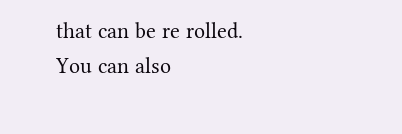that can be re rolled. You can also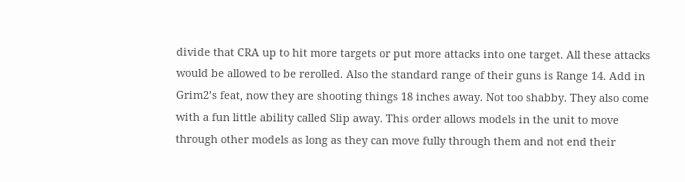divide that CRA up to hit more targets or put more attacks into one target. All these attacks would be allowed to be rerolled. Also the standard range of their guns is Range 14. Add in Grim2’s feat, now they are shooting things 18 inches away. Not too shabby. They also come with a fun little ability called Slip away. This order allows models in the unit to move through other models as long as they can move fully through them and not end their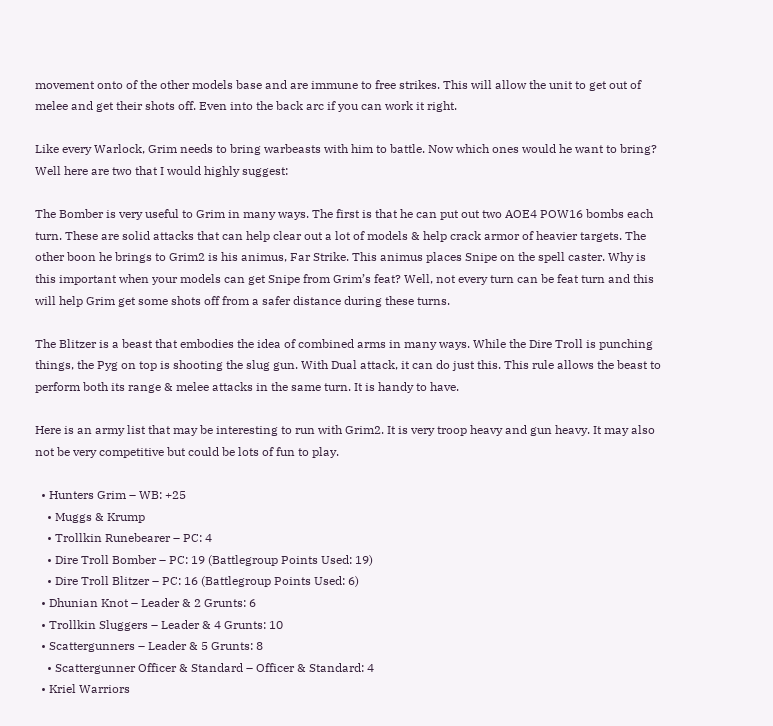movement onto of the other models base and are immune to free strikes. This will allow the unit to get out of melee and get their shots off. Even into the back arc if you can work it right.

Like every Warlock, Grim needs to bring warbeasts with him to battle. Now which ones would he want to bring? Well here are two that I would highly suggest:

The Bomber is very useful to Grim in many ways. The first is that he can put out two AOE4 POW16 bombs each turn. These are solid attacks that can help clear out a lot of models & help crack armor of heavier targets. The other boon he brings to Grim2 is his animus, Far Strike. This animus places Snipe on the spell caster. Why is this important when your models can get Snipe from Grim’s feat? Well, not every turn can be feat turn and this will help Grim get some shots off from a safer distance during these turns.

The Blitzer is a beast that embodies the idea of combined arms in many ways. While the Dire Troll is punching things, the Pyg on top is shooting the slug gun. With Dual attack, it can do just this. This rule allows the beast to perform both its range & melee attacks in the same turn. It is handy to have.

Here is an army list that may be interesting to run with Grim2. It is very troop heavy and gun heavy. It may also not be very competitive but could be lots of fun to play.

  • Hunters Grim – WB: +25
    • Muggs & Krump
    • Trollkin Runebearer – PC: 4
    • Dire Troll Bomber – PC: 19 (Battlegroup Points Used: 19)
    • Dire Troll Blitzer – PC: 16 (Battlegroup Points Used: 6)
  • Dhunian Knot – Leader & 2 Grunts: 6
  • Trollkin Sluggers – Leader & 4 Grunts: 10
  • Scattergunners – Leader & 5 Grunts: 8
    • Scattergunner Officer & Standard – Officer & Standard: 4
  • Kriel Warriors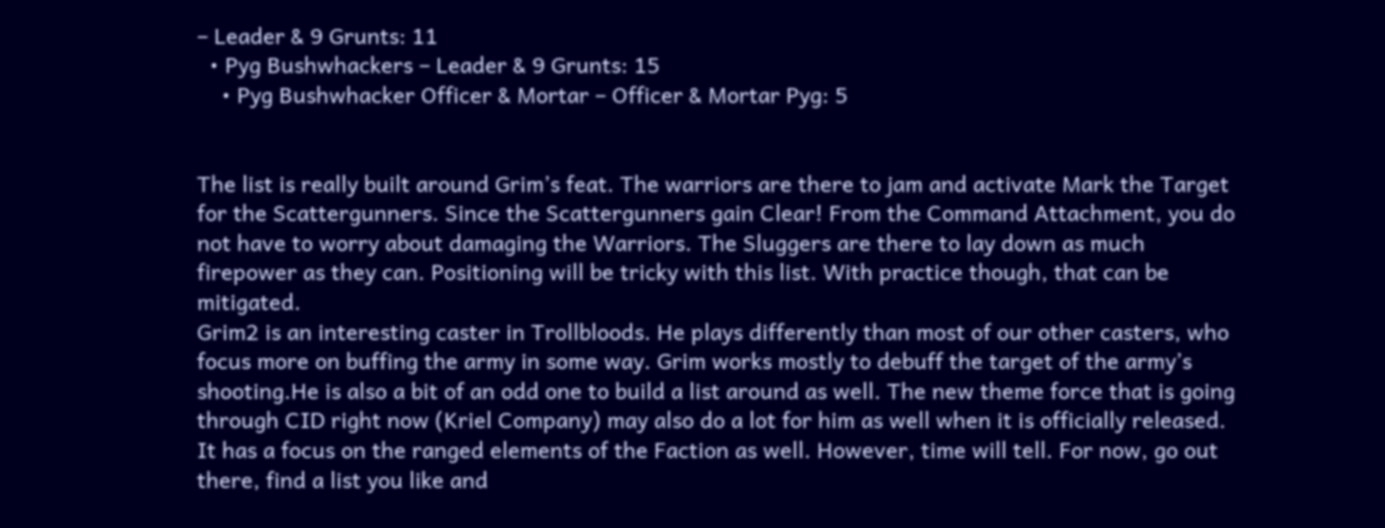– Leader & 9 Grunts: 11
  • Pyg Bushwhackers – Leader & 9 Grunts: 15
    • Pyg Bushwhacker Officer & Mortar – Officer & Mortar Pyg: 5


The list is really built around Grim’s feat. The warriors are there to jam and activate Mark the Target for the Scattergunners. Since the Scattergunners gain Clear! From the Command Attachment, you do not have to worry about damaging the Warriors. The Sluggers are there to lay down as much firepower as they can. Positioning will be tricky with this list. With practice though, that can be mitigated.
Grim2 is an interesting caster in Trollbloods. He plays differently than most of our other casters, who focus more on buffing the army in some way. Grim works mostly to debuff the target of the army’s shooting.He is also a bit of an odd one to build a list around as well. The new theme force that is going through CID right now (Kriel Company) may also do a lot for him as well when it is officially released. It has a focus on the ranged elements of the Faction as well. However, time will tell. For now, go out there, find a list you like and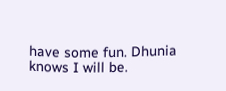have some fun. Dhunia knows I will be.